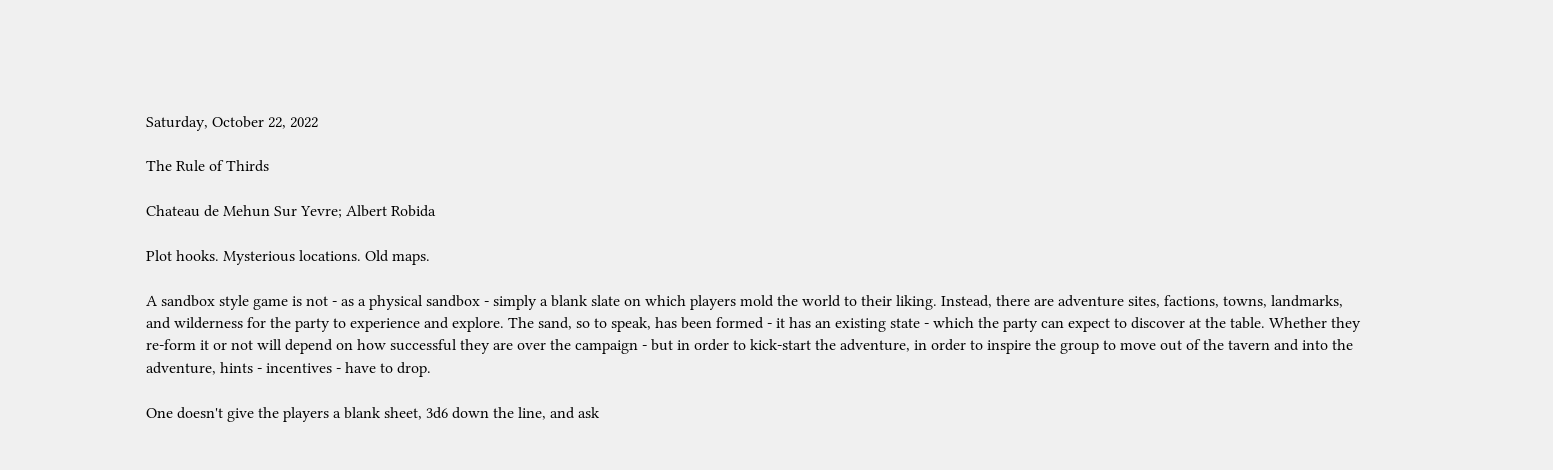Saturday, October 22, 2022

The Rule of Thirds

Chateau de Mehun Sur Yevre; Albert Robida

Plot hooks. Mysterious locations. Old maps.

A sandbox style game is not - as a physical sandbox - simply a blank slate on which players mold the world to their liking. Instead, there are adventure sites, factions, towns, landmarks, and wilderness for the party to experience and explore. The sand, so to speak, has been formed - it has an existing state - which the party can expect to discover at the table. Whether they re-form it or not will depend on how successful they are over the campaign - but in order to kick-start the adventure, in order to inspire the group to move out of the tavern and into the adventure, hints - incentives - have to drop.

One doesn't give the players a blank sheet, 3d6 down the line, and ask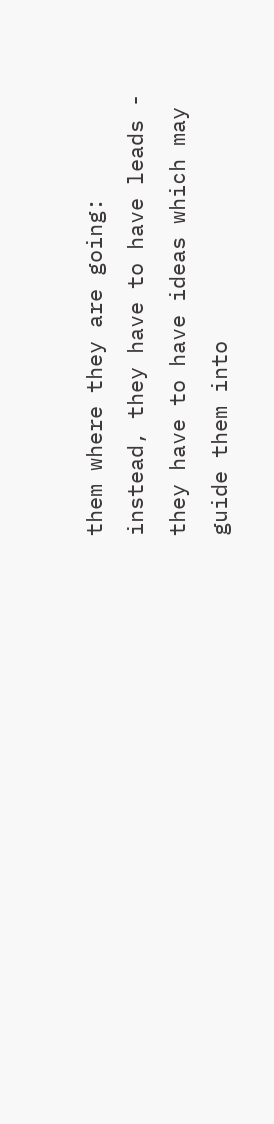them where they are going: instead, they have to have leads - they have to have ideas which may guide them into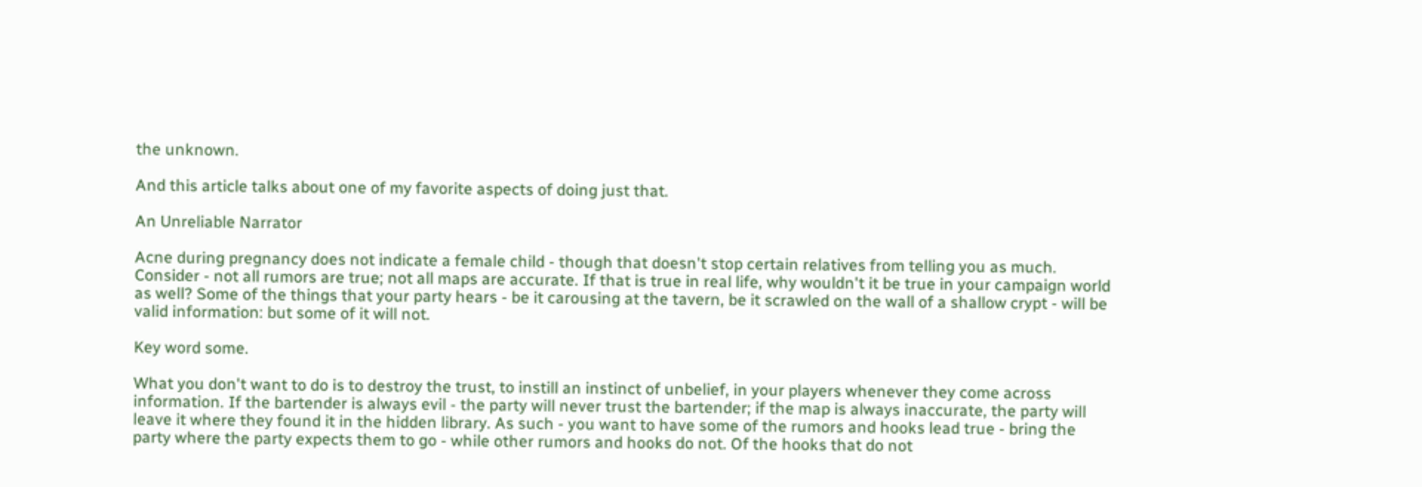the unknown.

And this article talks about one of my favorite aspects of doing just that.

An Unreliable Narrator

Acne during pregnancy does not indicate a female child - though that doesn't stop certain relatives from telling you as much. Consider - not all rumors are true; not all maps are accurate. If that is true in real life, why wouldn't it be true in your campaign world as well? Some of the things that your party hears - be it carousing at the tavern, be it scrawled on the wall of a shallow crypt - will be valid information: but some of it will not.

Key word some.

What you don't want to do is to destroy the trust, to instill an instinct of unbelief, in your players whenever they come across information. If the bartender is always evil - the party will never trust the bartender; if the map is always inaccurate, the party will leave it where they found it in the hidden library. As such - you want to have some of the rumors and hooks lead true - bring the party where the party expects them to go - while other rumors and hooks do not. Of the hooks that do not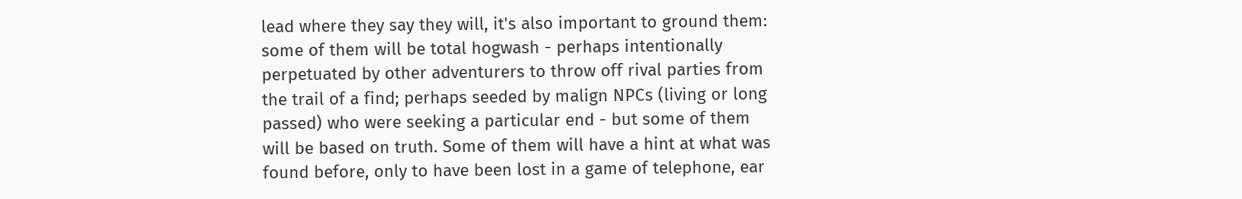lead where they say they will, it's also important to ground them: some of them will be total hogwash - perhaps intentionally perpetuated by other adventurers to throw off rival parties from the trail of a find; perhaps seeded by malign NPCs (living or long passed) who were seeking a particular end - but some of them will be based on truth. Some of them will have a hint at what was found before, only to have been lost in a game of telephone, ear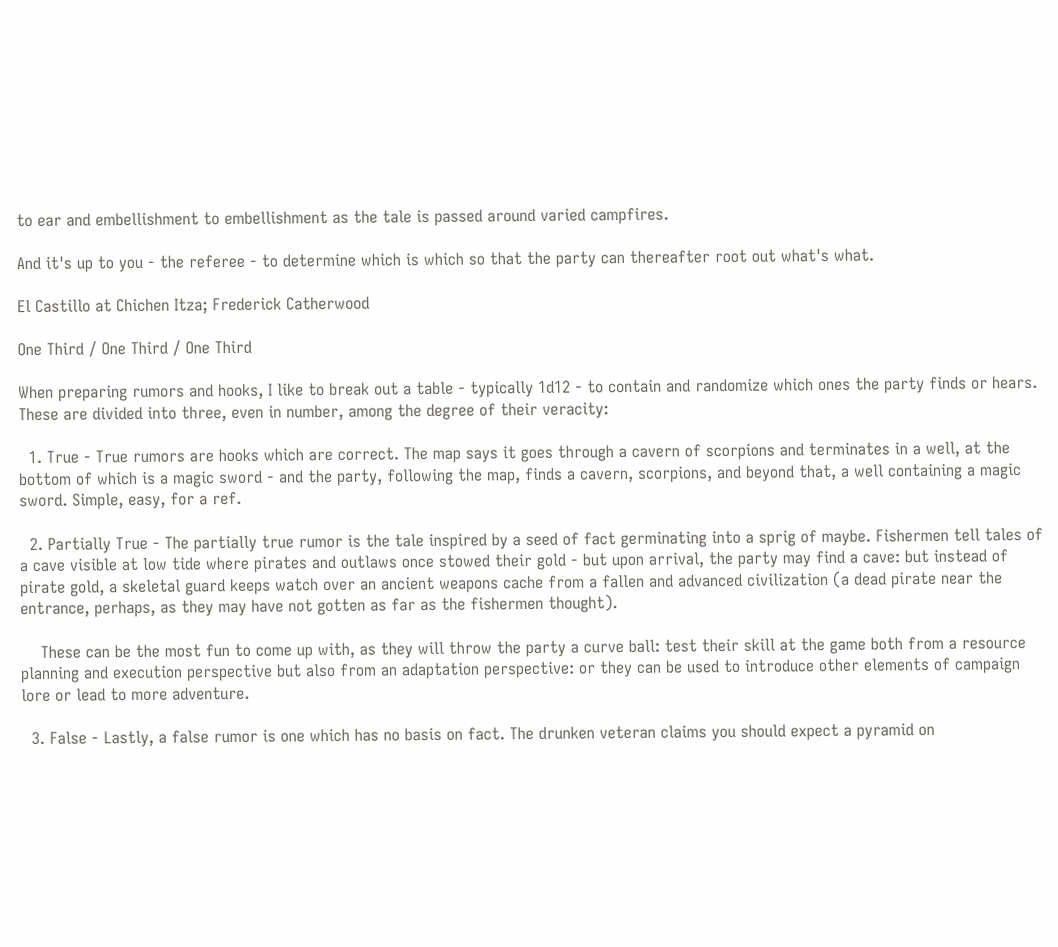to ear and embellishment to embellishment as the tale is passed around varied campfires.

And it's up to you - the referee - to determine which is which so that the party can thereafter root out what's what.

El Castillo at Chichen Itza; Frederick Catherwood

One Third / One Third / One Third

When preparing rumors and hooks, I like to break out a table - typically 1d12 - to contain and randomize which ones the party finds or hears. These are divided into three, even in number, among the degree of their veracity:

  1. True - True rumors are hooks which are correct. The map says it goes through a cavern of scorpions and terminates in a well, at the bottom of which is a magic sword - and the party, following the map, finds a cavern, scorpions, and beyond that, a well containing a magic sword. Simple, easy, for a ref.

  2. Partially True - The partially true rumor is the tale inspired by a seed of fact germinating into a sprig of maybe. Fishermen tell tales of a cave visible at low tide where pirates and outlaws once stowed their gold - but upon arrival, the party may find a cave: but instead of pirate gold, a skeletal guard keeps watch over an ancient weapons cache from a fallen and advanced civilization (a dead pirate near the entrance, perhaps, as they may have not gotten as far as the fishermen thought).

    These can be the most fun to come up with, as they will throw the party a curve ball: test their skill at the game both from a resource planning and execution perspective but also from an adaptation perspective: or they can be used to introduce other elements of campaign lore or lead to more adventure.

  3. False - Lastly, a false rumor is one which has no basis on fact. The drunken veteran claims you should expect a pyramid on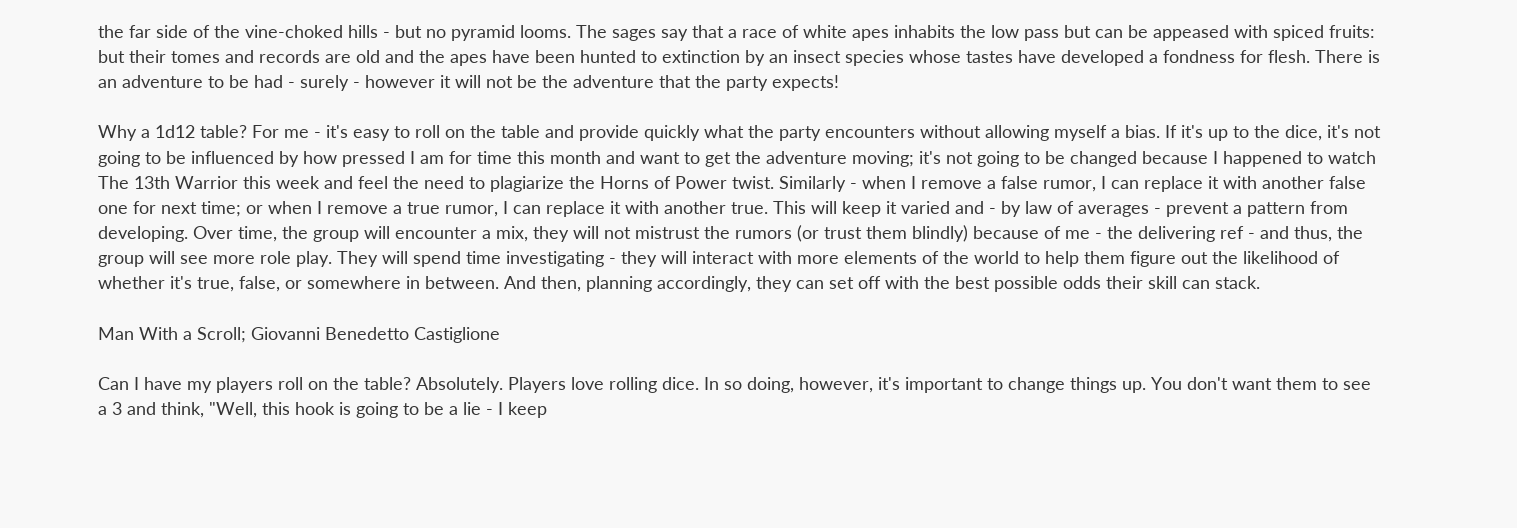the far side of the vine-choked hills - but no pyramid looms. The sages say that a race of white apes inhabits the low pass but can be appeased with spiced fruits: but their tomes and records are old and the apes have been hunted to extinction by an insect species whose tastes have developed a fondness for flesh. There is an adventure to be had - surely - however it will not be the adventure that the party expects!

Why a 1d12 table? For me - it's easy to roll on the table and provide quickly what the party encounters without allowing myself a bias. If it's up to the dice, it's not going to be influenced by how pressed I am for time this month and want to get the adventure moving; it's not going to be changed because I happened to watch The 13th Warrior this week and feel the need to plagiarize the Horns of Power twist. Similarly - when I remove a false rumor, I can replace it with another false one for next time; or when I remove a true rumor, I can replace it with another true. This will keep it varied and - by law of averages - prevent a pattern from developing. Over time, the group will encounter a mix, they will not mistrust the rumors (or trust them blindly) because of me - the delivering ref - and thus, the group will see more role play. They will spend time investigating - they will interact with more elements of the world to help them figure out the likelihood of whether it's true, false, or somewhere in between. And then, planning accordingly, they can set off with the best possible odds their skill can stack.

Man With a Scroll; Giovanni Benedetto Castiglione

Can I have my players roll on the table? Absolutely. Players love rolling dice. In so doing, however, it's important to change things up. You don't want them to see a 3 and think, "Well, this hook is going to be a lie - I keep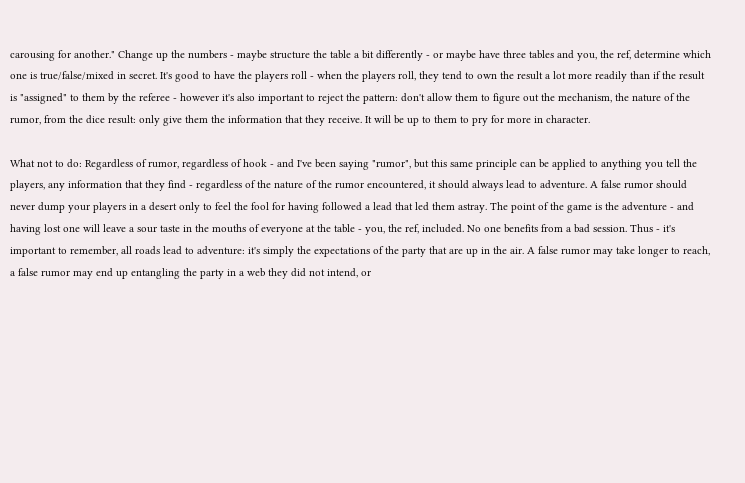carousing for another." Change up the numbers - maybe structure the table a bit differently - or maybe have three tables and you, the ref, determine which one is true/false/mixed in secret. It's good to have the players roll - when the players roll, they tend to own the result a lot more readily than if the result is "assigned" to them by the referee - however it's also important to reject the pattern: don't allow them to figure out the mechanism, the nature of the rumor, from the dice result: only give them the information that they receive. It will be up to them to pry for more in character.

What not to do: Regardless of rumor, regardless of hook - and I've been saying "rumor", but this same principle can be applied to anything you tell the players, any information that they find - regardless of the nature of the rumor encountered, it should always lead to adventure. A false rumor should never dump your players in a desert only to feel the fool for having followed a lead that led them astray. The point of the game is the adventure - and having lost one will leave a sour taste in the mouths of everyone at the table - you, the ref, included. No one benefits from a bad session. Thus - it's important to remember, all roads lead to adventure: it's simply the expectations of the party that are up in the air. A false rumor may take longer to reach, a false rumor may end up entangling the party in a web they did not intend, or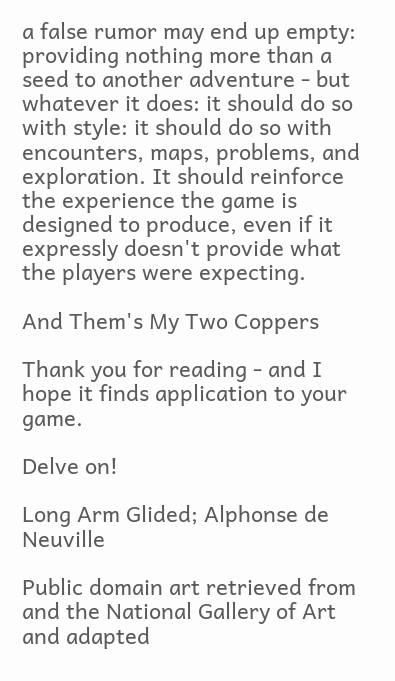a false rumor may end up empty: providing nothing more than a seed to another adventure - but whatever it does: it should do so with style: it should do so with encounters, maps, problems, and exploration. It should reinforce the experience the game is designed to produce, even if it expressly doesn't provide what the players were expecting.

And Them's My Two Coppers

Thank you for reading - and I hope it finds application to your game.

Delve on!

Long Arm Glided; Alphonse de Neuville

Public domain art retrieved from and the National Gallery of Art and adapted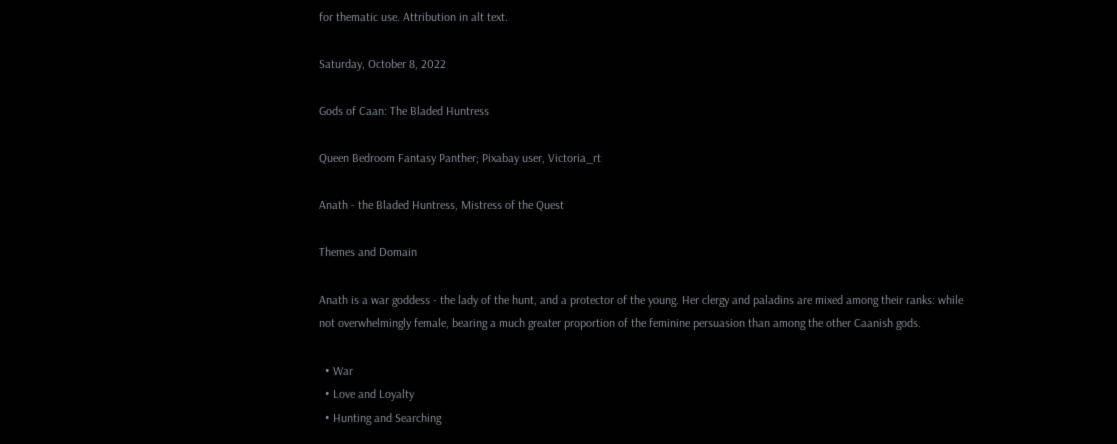for thematic use. Attribution in alt text.

Saturday, October 8, 2022

Gods of Caan: The Bladed Huntress

Queen Bedroom Fantasy Panther; Pixabay user, Victoria_rt

Anath - the Bladed Huntress, Mistress of the Quest

Themes and Domain

Anath is a war goddess - the lady of the hunt, and a protector of the young. Her clergy and paladins are mixed among their ranks: while not overwhelmingly female, bearing a much greater proportion of the feminine persuasion than among the other Caanish gods.

  • War
  • Love and Loyalty
  • Hunting and Searching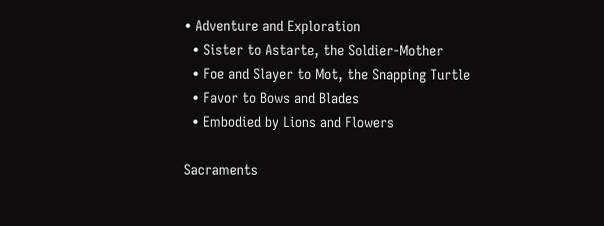• Adventure and Exploration
  • Sister to Astarte, the Soldier-Mother
  • Foe and Slayer to Mot, the Snapping Turtle
  • Favor to Bows and Blades
  • Embodied by Lions and Flowers

Sacraments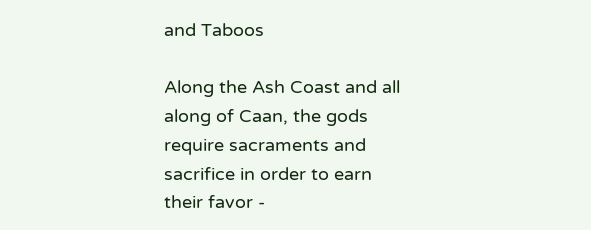and Taboos

Along the Ash Coast and all along of Caan, the gods require sacraments and sacrifice in order to earn their favor -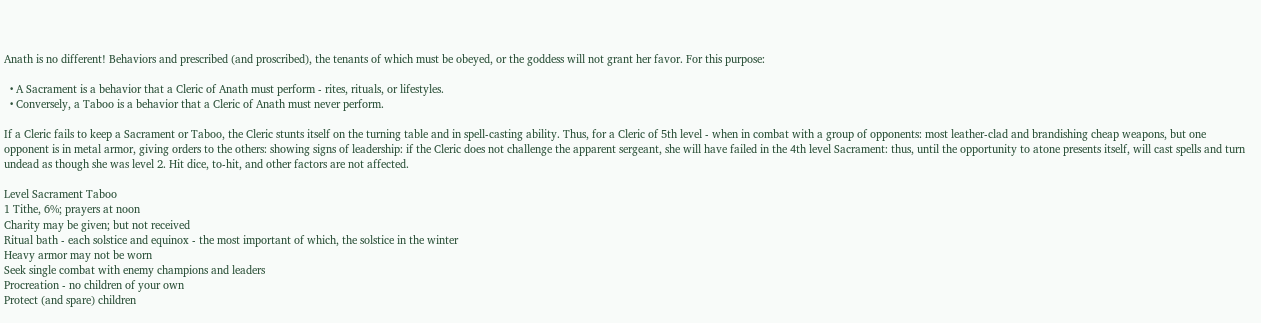Anath is no different! Behaviors and prescribed (and proscribed), the tenants of which must be obeyed, or the goddess will not grant her favor. For this purpose:

  • A Sacrament is a behavior that a Cleric of Anath must perform - rites, rituals, or lifestyles.
  • Conversely, a Taboo is a behavior that a Cleric of Anath must never perform.

If a Cleric fails to keep a Sacrament or Taboo, the Cleric stunts itself on the turning table and in spell-casting ability. Thus, for a Cleric of 5th level - when in combat with a group of opponents: most leather-clad and brandishing cheap weapons, but one opponent is in metal armor, giving orders to the others: showing signs of leadership: if the Cleric does not challenge the apparent sergeant, she will have failed in the 4th level Sacrament: thus, until the opportunity to atone presents itself, will cast spells and turn undead as though she was level 2. Hit dice, to-hit, and other factors are not affected.

Level Sacrament Taboo
1 Tithe, 6%; prayers at noon
Charity may be given; but not received
Ritual bath - each solstice and equinox - the most important of which, the solstice in the winter
Heavy armor may not be worn
Seek single combat with enemy champions and leaders
Procreation - no children of your own
Protect (and spare) children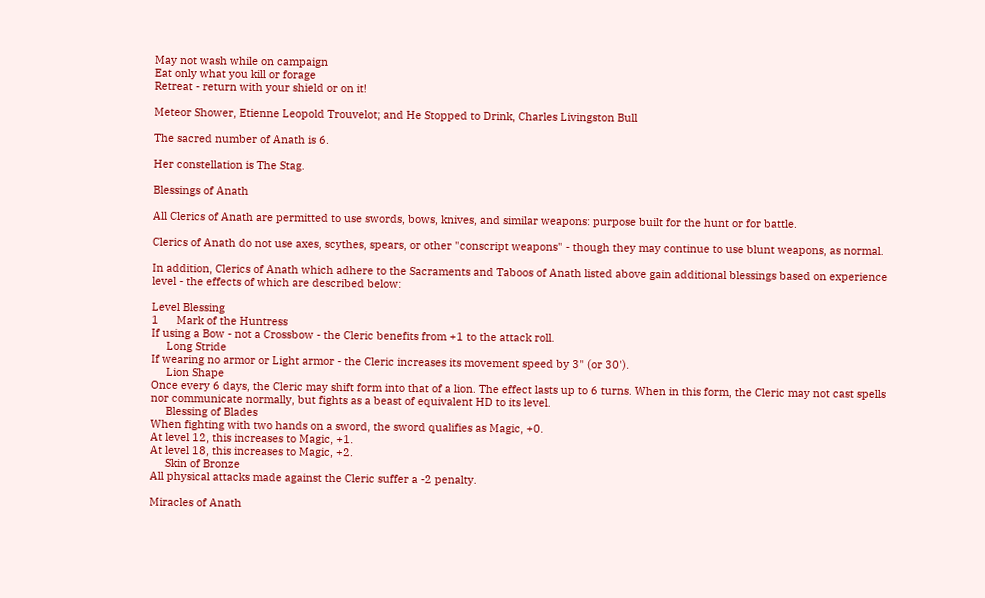May not wash while on campaign
Eat only what you kill or forage
Retreat - return with your shield or on it!

Meteor Shower, Etienne Leopold Trouvelot; and He Stopped to Drink, Charles Livingston Bull

The sacred number of Anath is 6.

Her constellation is The Stag.

Blessings of Anath

All Clerics of Anath are permitted to use swords, bows, knives, and similar weapons: purpose built for the hunt or for battle.

Clerics of Anath do not use axes, scythes, spears, or other "conscript weapons" - though they may continue to use blunt weapons, as normal.

In addition, Clerics of Anath which adhere to the Sacraments and Taboos of Anath listed above gain additional blessings based on experience level - the effects of which are described below:

Level Blessing
1      Mark of the Huntress
If using a Bow - not a Crossbow - the Cleric benefits from +1 to the attack roll.
     Long Stride
If wearing no armor or Light armor - the Cleric increases its movement speed by 3" (or 30').
     Lion Shape
Once every 6 days, the Cleric may shift form into that of a lion. The effect lasts up to 6 turns. When in this form, the Cleric may not cast spells nor communicate normally, but fights as a beast of equivalent HD to its level.
     Blessing of Blades
When fighting with two hands on a sword, the sword qualifies as Magic, +0.
At level 12, this increases to Magic, +1.
At level 18, this increases to Magic, +2.
     Skin of Bronze
All physical attacks made against the Cleric suffer a -2 penalty.

Miracles of Anath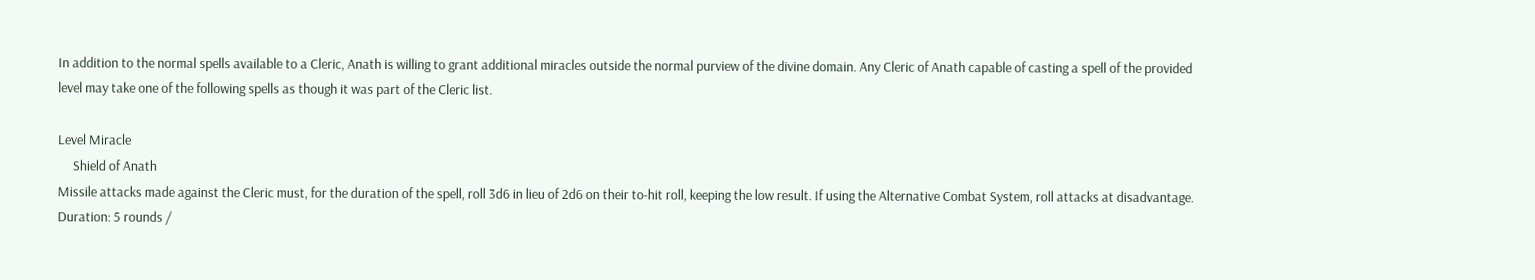In addition to the normal spells available to a Cleric, Anath is willing to grant additional miracles outside the normal purview of the divine domain. Any Cleric of Anath capable of casting a spell of the provided level may take one of the following spells as though it was part of the Cleric list.

Level Miracle
     Shield of Anath
Missile attacks made against the Cleric must, for the duration of the spell, roll 3d6 in lieu of 2d6 on their to-hit roll, keeping the low result. If using the Alternative Combat System, roll attacks at disadvantage.
Duration: 5 rounds /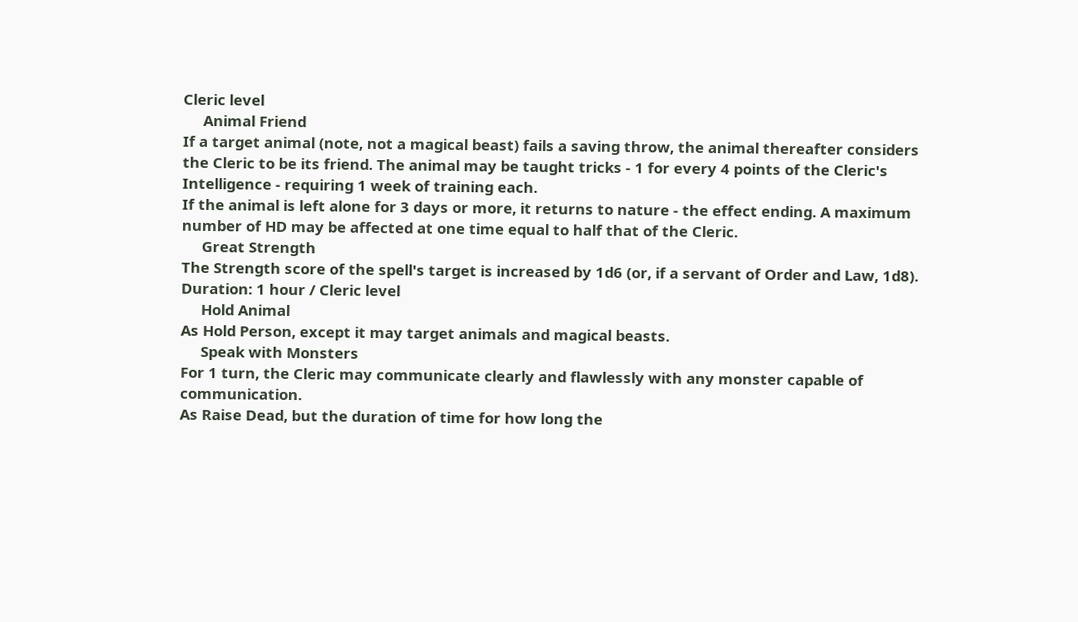Cleric level
     Animal Friend
If a target animal (note, not a magical beast) fails a saving throw, the animal thereafter considers the Cleric to be its friend. The animal may be taught tricks - 1 for every 4 points of the Cleric's Intelligence - requiring 1 week of training each.
If the animal is left alone for 3 days or more, it returns to nature - the effect ending. A maximum number of HD may be affected at one time equal to half that of the Cleric.
     Great Strength
The Strength score of the spell's target is increased by 1d6 (or, if a servant of Order and Law, 1d8).
Duration: 1 hour / Cleric level
     Hold Animal
As Hold Person, except it may target animals and magical beasts.
     Speak with Monsters
For 1 turn, the Cleric may communicate clearly and flawlessly with any monster capable of communication.
As Raise Dead, but the duration of time for how long the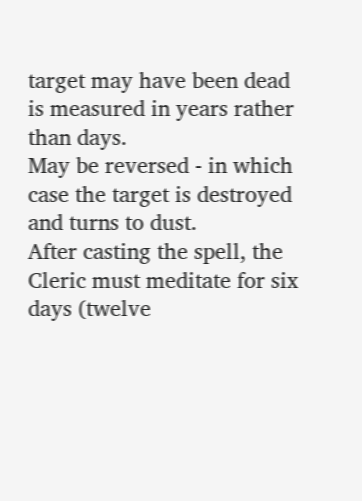target may have been dead is measured in years rather than days.
May be reversed - in which case the target is destroyed and turns to dust.
After casting the spell, the Cleric must meditate for six days (twelve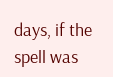days, if the spell was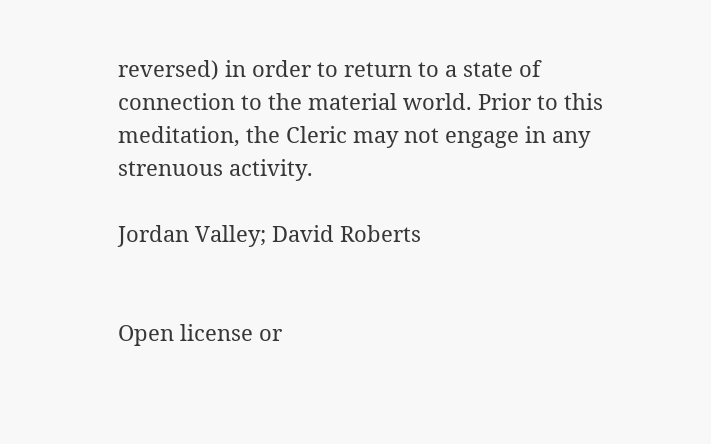reversed) in order to return to a state of connection to the material world. Prior to this meditation, the Cleric may not engage in any strenuous activity.

Jordan Valley; David Roberts


Open license or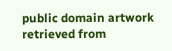public domain artwork retrieved from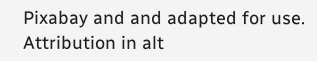Pixabay and and adapted for use. Attribution in alt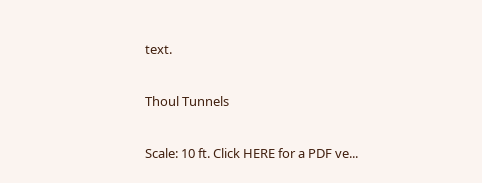text.

Thoul Tunnels

Scale: 10 ft. Click HERE for a PDF ve...